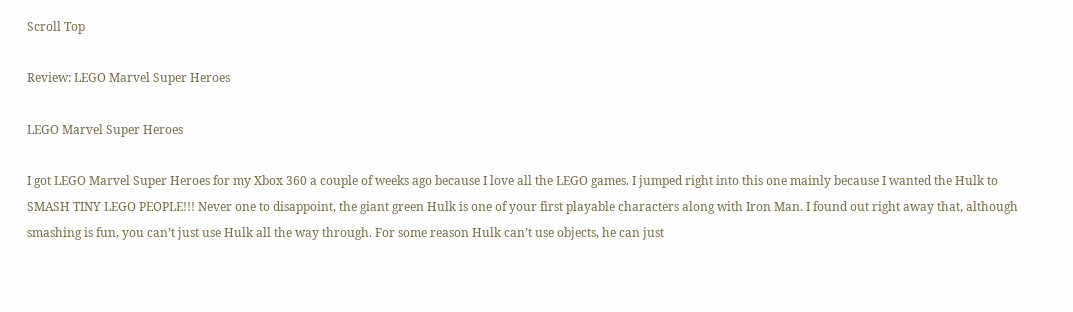Scroll Top

Review: LEGO Marvel Super Heroes

LEGO Marvel Super Heroes

I got LEGO Marvel Super Heroes for my Xbox 360 a couple of weeks ago because I love all the LEGO games. I jumped right into this one mainly because I wanted the Hulk to SMASH TINY LEGO PEOPLE!!! Never one to disappoint, the giant green Hulk is one of your first playable characters along with Iron Man. I found out right away that, although smashing is fun, you can’t just use Hulk all the way through. For some reason Hulk can’t use objects, he can just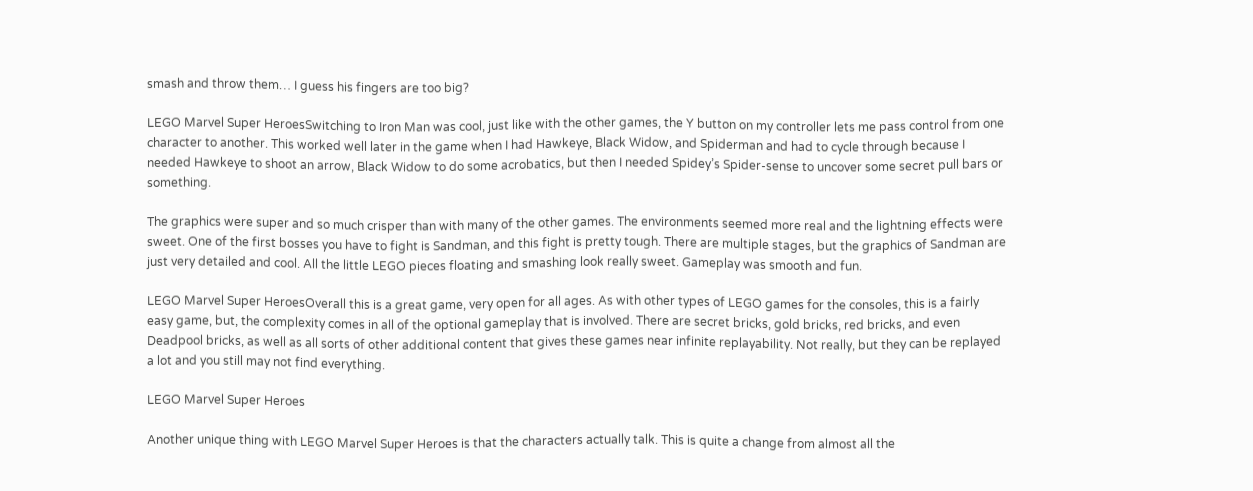smash and throw them… I guess his fingers are too big?

LEGO Marvel Super HeroesSwitching to Iron Man was cool, just like with the other games, the Y button on my controller lets me pass control from one character to another. This worked well later in the game when I had Hawkeye, Black Widow, and Spiderman and had to cycle through because I needed Hawkeye to shoot an arrow, Black Widow to do some acrobatics, but then I needed Spidey’s Spider-sense to uncover some secret pull bars or something.

The graphics were super and so much crisper than with many of the other games. The environments seemed more real and the lightning effects were sweet. One of the first bosses you have to fight is Sandman, and this fight is pretty tough. There are multiple stages, but the graphics of Sandman are just very detailed and cool. All the little LEGO pieces floating and smashing look really sweet. Gameplay was smooth and fun.

LEGO Marvel Super HeroesOverall this is a great game, very open for all ages. As with other types of LEGO games for the consoles, this is a fairly easy game, but, the complexity comes in all of the optional gameplay that is involved. There are secret bricks, gold bricks, red bricks, and even Deadpool bricks, as well as all sorts of other additional content that gives these games near infinite replayability. Not really, but they can be replayed a lot and you still may not find everything.

LEGO Marvel Super Heroes

Another unique thing with LEGO Marvel Super Heroes is that the characters actually talk. This is quite a change from almost all the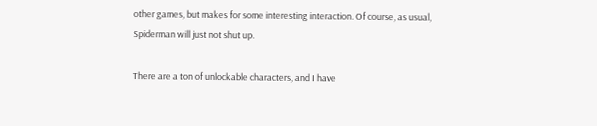other games, but makes for some interesting interaction. Of course, as usual, Spiderman will just not shut up.

There are a ton of unlockable characters, and I have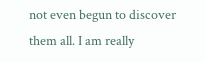not even begun to discover them all. I am really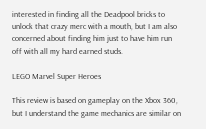interested in finding all the Deadpool bricks to unlock that crazy merc with a mouth, but I am also concerned about finding him just to have him run off with all my hard earned studs.

LEGO Marvel Super Heroes

This review is based on gameplay on the Xbox 360, but I understand the game mechanics are similar on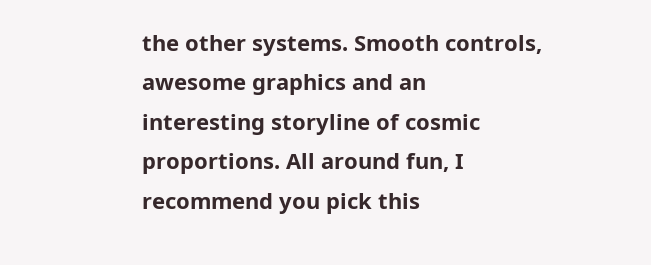the other systems. Smooth controls, awesome graphics and an interesting storyline of cosmic proportions. All around fun, I recommend you pick this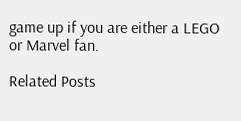game up if you are either a LEGO or Marvel fan.

Related Posts